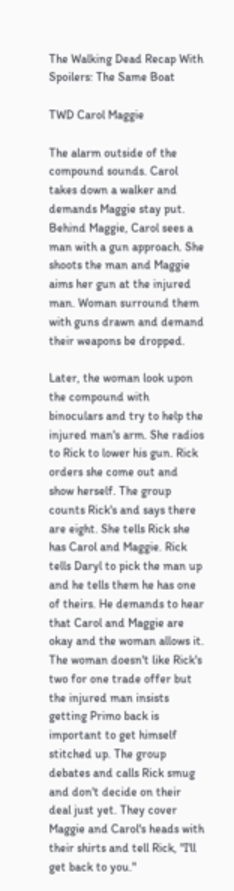The Walking Dead Recap With Spoilers: The Same Boat

TWD Carol Maggie

The alarm outside of the compound sounds. Carol takes down a walker and demands Maggie stay put. Behind Maggie, Carol sees a man with a gun approach. She shoots the man and Maggie aims her gun at the injured man. Woman surround them with guns drawn and demand their weapons be dropped.

Later, the woman look upon the compound with binoculars and try to help the injured man's arm. She radios to Rick to lower his gun. Rick orders she come out and show herself. The group counts Rick's and says there are eight. She tells Rick she has Carol and Maggie. Rick tells Daryl to pick the man up and he tells them he has one of theirs. He demands to hear that Carol and Maggie are okay and the woman allows it. The woman doesn't like Rick's two for one trade offer but the injured man insists getting Primo back is important to get himself stitched up. The group debates and calls Rick smug and don't decide on their deal just yet. They cover Maggie and Carol's heads with their shirts and tell Rick, "I'll get back to you."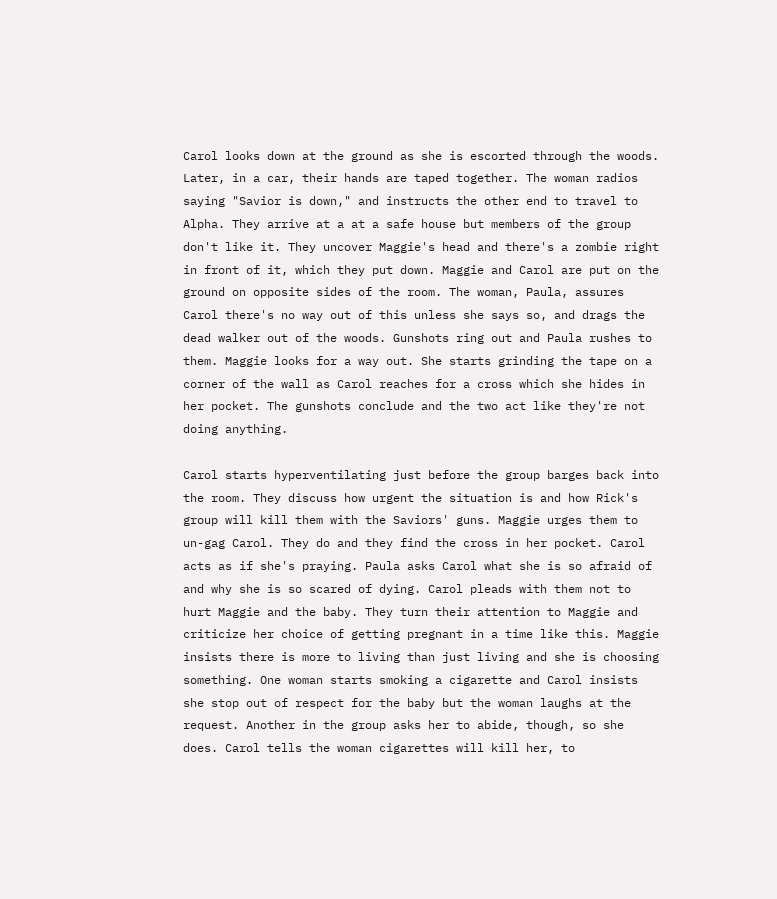Carol looks down at the ground as she is escorted through the woods. Later, in a car, their hands are taped together. The woman radios saying "Savior is down," and instructs the other end to travel to Alpha. They arrive at a at a safe house but members of the group don't like it. They uncover Maggie's head and there's a zombie right in front of it, which they put down. Maggie and Carol are put on the ground on opposite sides of the room. The woman, Paula, assures Carol there's no way out of this unless she says so, and drags the dead walker out of the woods. Gunshots ring out and Paula rushes to them. Maggie looks for a way out. She starts grinding the tape on a corner of the wall as Carol reaches for a cross which she hides in her pocket. The gunshots conclude and the two act like they're not doing anything.

Carol starts hyperventilating just before the group barges back into the room. They discuss how urgent the situation is and how Rick's group will kill them with the Saviors' guns. Maggie urges them to un-gag Carol. They do and they find the cross in her pocket. Carol acts as if she's praying. Paula asks Carol what she is so afraid of and why she is so scared of dying. Carol pleads with them not to hurt Maggie and the baby. They turn their attention to Maggie and criticize her choice of getting pregnant in a time like this. Maggie insists there is more to living than just living and she is choosing something. One woman starts smoking a cigarette and Carol insists she stop out of respect for the baby but the woman laughs at the request. Another in the group asks her to abide, though, so she does. Carol tells the woman cigarettes will kill her, to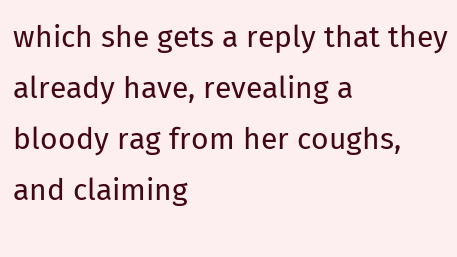which she gets a reply that they already have, revealing a bloody rag from her coughs, and claiming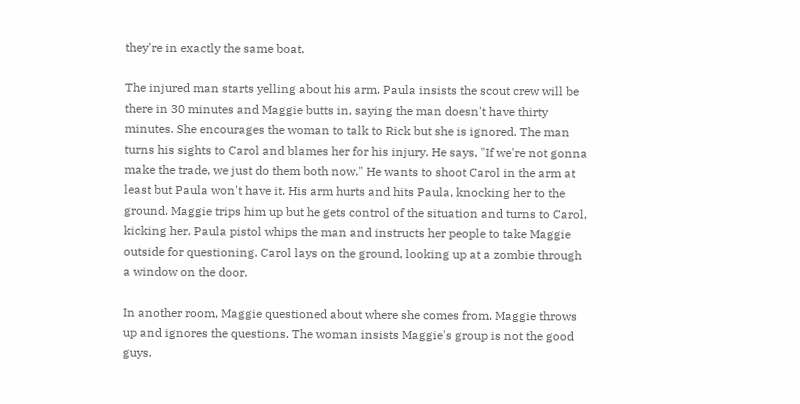they're in exactly the same boat.

The injured man starts yelling about his arm. Paula insists the scout crew will be there in 30 minutes and Maggie butts in, saying the man doesn't have thirty minutes. She encourages the woman to talk to Rick but she is ignored. The man turns his sights to Carol and blames her for his injury. He says, "If we're not gonna make the trade, we just do them both now." He wants to shoot Carol in the arm at least but Paula won't have it. His arm hurts and hits Paula, knocking her to the ground. Maggie trips him up but he gets control of the situation and turns to Carol, kicking her. Paula pistol whips the man and instructs her people to take Maggie outside for questioning. Carol lays on the ground, looking up at a zombie through a window on the door.

In another room, Maggie questioned about where she comes from. Maggie throws up and ignores the questions. The woman insists Maggie's group is not the good guys.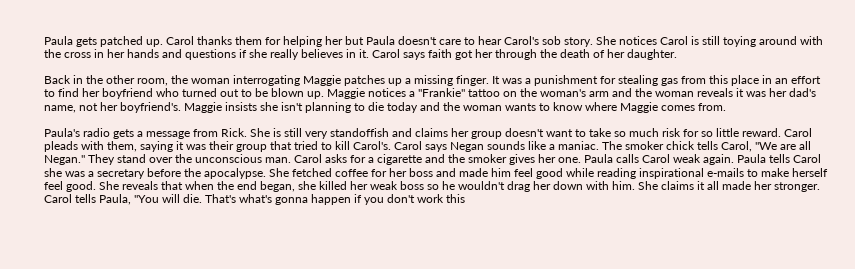Paula gets patched up. Carol thanks them for helping her but Paula doesn't care to hear Carol's sob story. She notices Carol is still toying around with the cross in her hands and questions if she really believes in it. Carol says faith got her through the death of her daughter.

Back in the other room, the woman interrogating Maggie patches up a missing finger. It was a punishment for stealing gas from this place in an effort to find her boyfriend who turned out to be blown up. Maggie notices a "Frankie" tattoo on the woman's arm and the woman reveals it was her dad's name, not her boyfriend's. Maggie insists she isn't planning to die today and the woman wants to know where Maggie comes from.

Paula's radio gets a message from Rick. She is still very standoffish and claims her group doesn't want to take so much risk for so little reward. Carol pleads with them, saying it was their group that tried to kill Carol's. Carol says Negan sounds like a maniac. The smoker chick tells Carol, "We are all Negan." They stand over the unconscious man. Carol asks for a cigarette and the smoker gives her one. Paula calls Carol weak again. Paula tells Carol she was a secretary before the apocalypse. She fetched coffee for her boss and made him feel good while reading inspirational e-mails to make herself feel good. She reveals that when the end began, she killed her weak boss so he wouldn't drag her down with him. She claims it all made her stronger. Carol tells Paula, "You will die. That's what's gonna happen if you don't work this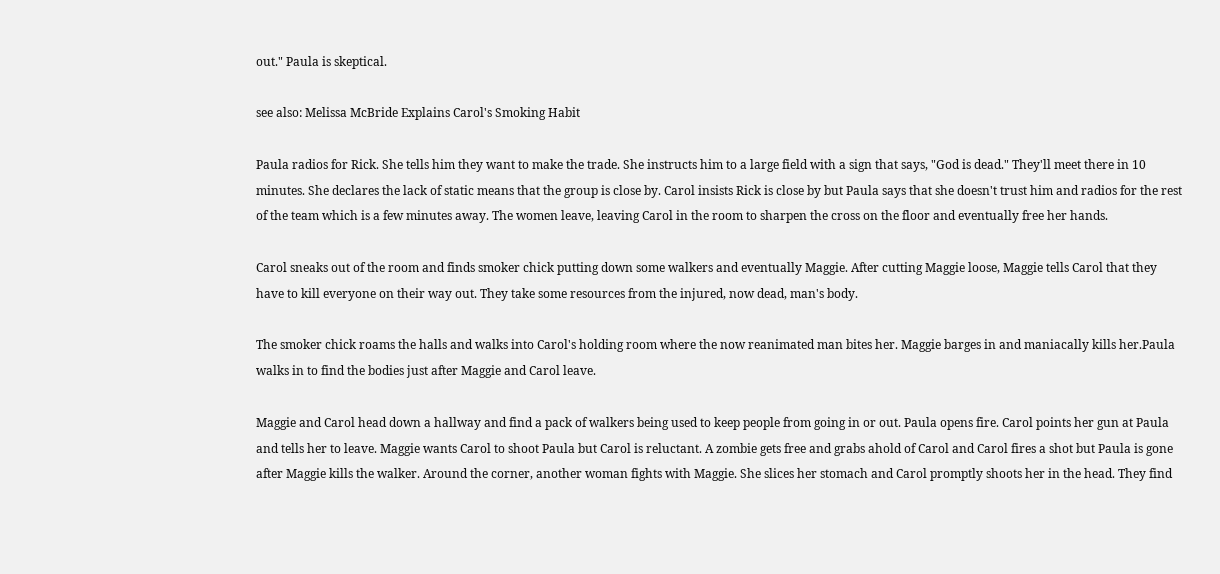out." Paula is skeptical.

see also: Melissa McBride Explains Carol's Smoking Habit

Paula radios for Rick. She tells him they want to make the trade. She instructs him to a large field with a sign that says, "God is dead." They'll meet there in 10 minutes. She declares the lack of static means that the group is close by. Carol insists Rick is close by but Paula says that she doesn't trust him and radios for the rest of the team which is a few minutes away. The women leave, leaving Carol in the room to sharpen the cross on the floor and eventually free her hands.

Carol sneaks out of the room and finds smoker chick putting down some walkers and eventually Maggie. After cutting Maggie loose, Maggie tells Carol that they have to kill everyone on their way out. They take some resources from the injured, now dead, man's body.

The smoker chick roams the halls and walks into Carol's holding room where the now reanimated man bites her. Maggie barges in and maniacally kills her.Paula walks in to find the bodies just after Maggie and Carol leave.

Maggie and Carol head down a hallway and find a pack of walkers being used to keep people from going in or out. Paula opens fire. Carol points her gun at Paula and tells her to leave. Maggie wants Carol to shoot Paula but Carol is reluctant. A zombie gets free and grabs ahold of Carol and Carol fires a shot but Paula is gone after Maggie kills the walker. Around the corner, another woman fights with Maggie. She slices her stomach and Carol promptly shoots her in the head. They find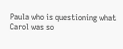Paula who is questioning what Carol was so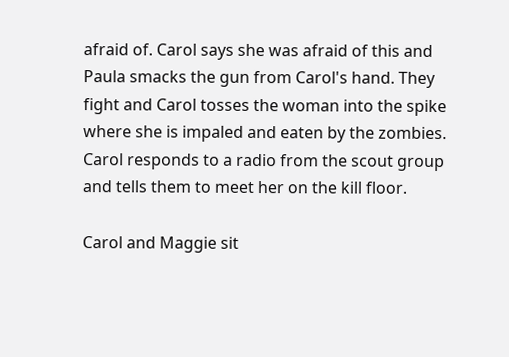afraid of. Carol says she was afraid of this and Paula smacks the gun from Carol's hand. They fight and Carol tosses the woman into the spike where she is impaled and eaten by the zombies. Carol responds to a radio from the scout group and tells them to meet her on the kill floor.

Carol and Maggie sit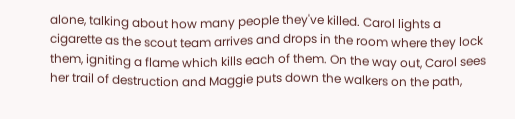alone, talking about how many people they've killed. Carol lights a cigarette as the scout team arrives and drops in the room where they lock them, igniting a flame which kills each of them. On the way out, Carol sees her trail of destruction and Maggie puts down the walkers on the path,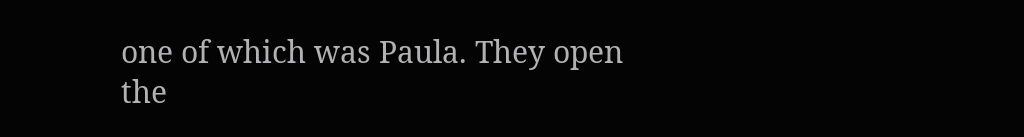one of which was Paula. They open the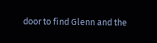door to find Glenn and the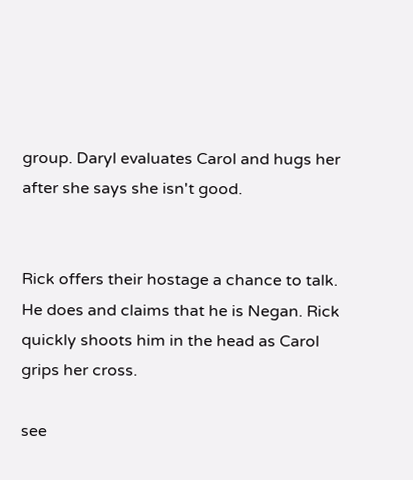group. Daryl evaluates Carol and hugs her after she says she isn't good.


Rick offers their hostage a chance to talk. He does and claims that he is Negan. Rick quickly shoots him in the head as Carol grips her cross.

see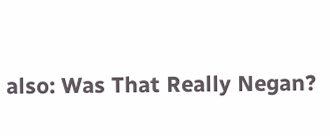also: Was That Really Negan?